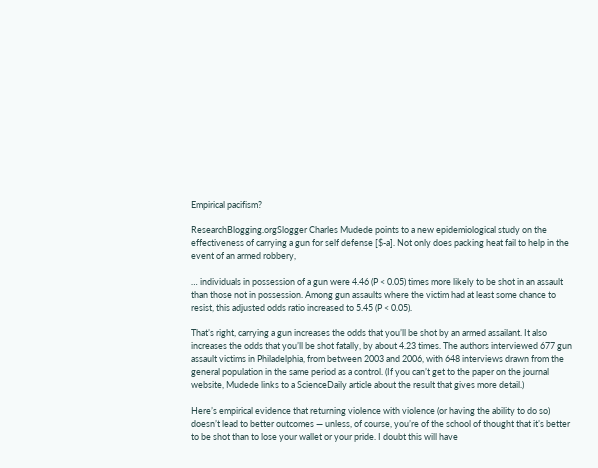Empirical pacifism?

ResearchBlogging.orgSlogger Charles Mudede points to a new epidemiological study on the effectiveness of carrying a gun for self defense [$-a]. Not only does packing heat fail to help in the event of an armed robbery,

… individuals in possession of a gun were 4.46 (P < 0.05) times more likely to be shot in an assault than those not in possession. Among gun assaults where the victim had at least some chance to resist, this adjusted odds ratio increased to 5.45 (P < 0.05).

That’s right, carrying a gun increases the odds that you’ll be shot by an armed assailant. It also increases the odds that you’ll be shot fatally, by about 4.23 times. The authors interviewed 677 gun assault victims in Philadelphia, from between 2003 and 2006, with 648 interviews drawn from the general population in the same period as a control. (If you can’t get to the paper on the journal website, Mudede links to a ScienceDaily article about the result that gives more detail.)

Here’s empirical evidence that returning violence with violence (or having the ability to do so) doesn’t lead to better outcomes — unless, of course, you’re of the school of thought that it’s better to be shot than to lose your wallet or your pride. I doubt this will have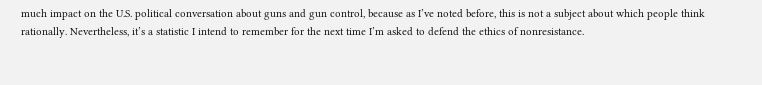much impact on the U.S. political conversation about guns and gun control, because as I’ve noted before, this is not a subject about which people think rationally. Nevertheless, it’s a statistic I intend to remember for the next time I’m asked to defend the ethics of nonresistance.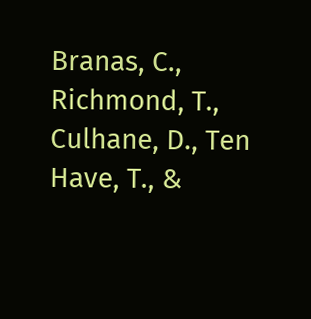Branas, C., Richmond, T., Culhane, D., Ten Have, T., &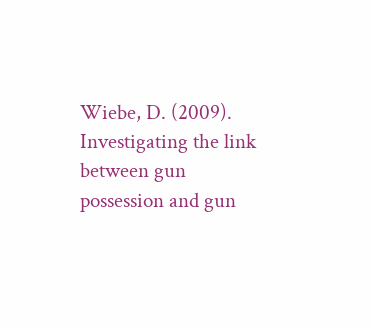Wiebe, D. (2009). Investigating the link between gun possession and gun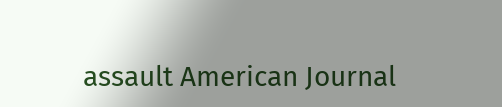assault American Journal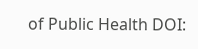of Public Health DOI: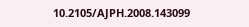10.2105/AJPH.2008.143099